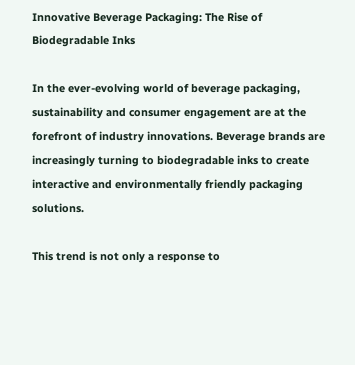Innovative Beverage Packaging: The Rise of Biodegradable Inks

In the ever-evolving world of beverage packaging, sustainability and consumer engagement are at the forefront of industry innovations. Beverage brands are increasingly turning to biodegradable inks to create interactive and environmentally friendly packaging solutions.

This trend is not only a response to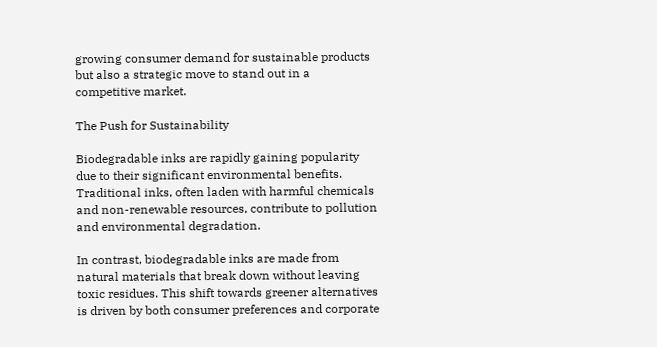growing consumer demand for sustainable products but also a strategic move to stand out in a competitive market.

The Push for Sustainability

Biodegradable inks are rapidly gaining popularity due to their significant environmental benefits. Traditional inks, often laden with harmful chemicals and non-renewable resources, contribute to pollution and environmental degradation.

In contrast, biodegradable inks are made from natural materials that break down without leaving toxic residues. This shift towards greener alternatives is driven by both consumer preferences and corporate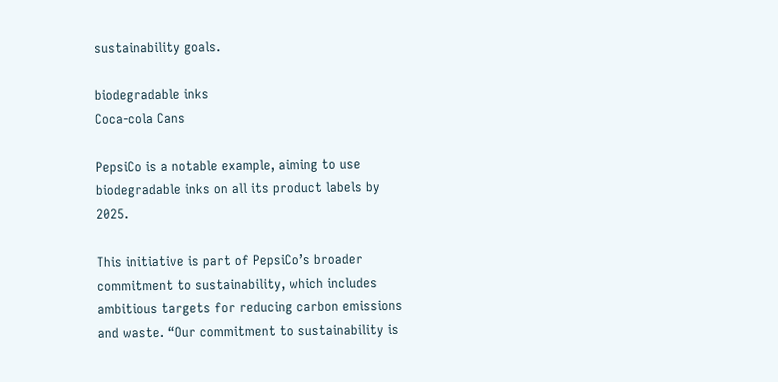sustainability goals.

biodegradable inks
Coca-cola Cans

PepsiCo is a notable example, aiming to use biodegradable inks on all its product labels by 2025.

This initiative is part of PepsiCo’s broader commitment to sustainability, which includes ambitious targets for reducing carbon emissions and waste. “Our commitment to sustainability is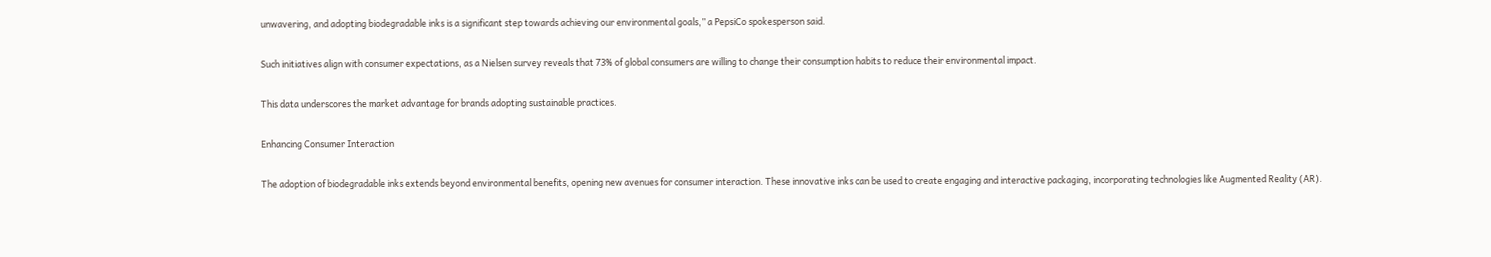unwavering, and adopting biodegradable inks is a significant step towards achieving our environmental goals,” a PepsiCo spokesperson said.

Such initiatives align with consumer expectations, as a Nielsen survey reveals that 73% of global consumers are willing to change their consumption habits to reduce their environmental impact.

This data underscores the market advantage for brands adopting sustainable practices.

Enhancing Consumer Interaction

The adoption of biodegradable inks extends beyond environmental benefits, opening new avenues for consumer interaction. These innovative inks can be used to create engaging and interactive packaging, incorporating technologies like Augmented Reality (AR).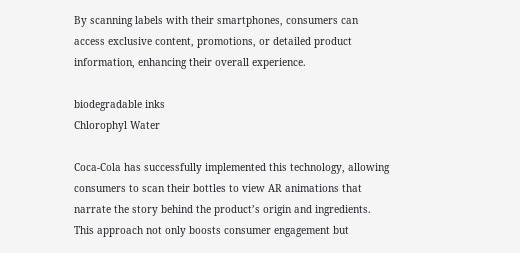By scanning labels with their smartphones, consumers can access exclusive content, promotions, or detailed product information, enhancing their overall experience.

biodegradable inks
Chlorophyl Water

Coca-Cola has successfully implemented this technology, allowing consumers to scan their bottles to view AR animations that narrate the story behind the product’s origin and ingredients. This approach not only boosts consumer engagement but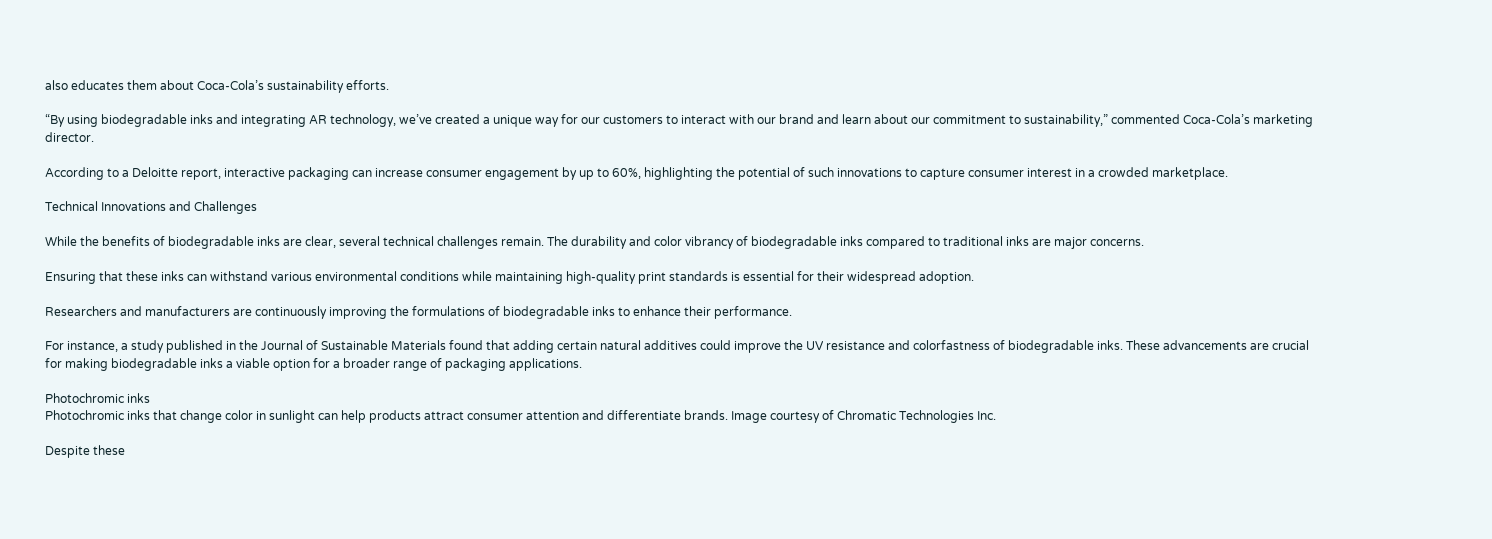also educates them about Coca-Cola’s sustainability efforts.

“By using biodegradable inks and integrating AR technology, we’ve created a unique way for our customers to interact with our brand and learn about our commitment to sustainability,” commented Coca-Cola’s marketing director.

According to a Deloitte report, interactive packaging can increase consumer engagement by up to 60%, highlighting the potential of such innovations to capture consumer interest in a crowded marketplace.

Technical Innovations and Challenges

While the benefits of biodegradable inks are clear, several technical challenges remain. The durability and color vibrancy of biodegradable inks compared to traditional inks are major concerns.

Ensuring that these inks can withstand various environmental conditions while maintaining high-quality print standards is essential for their widespread adoption.

Researchers and manufacturers are continuously improving the formulations of biodegradable inks to enhance their performance.

For instance, a study published in the Journal of Sustainable Materials found that adding certain natural additives could improve the UV resistance and colorfastness of biodegradable inks. These advancements are crucial for making biodegradable inks a viable option for a broader range of packaging applications.

Photochromic inks
Photochromic inks that change color in sunlight can help products attract consumer attention and differentiate brands. Image courtesy of Chromatic Technologies Inc.

Despite these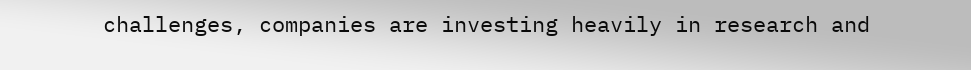challenges, companies are investing heavily in research and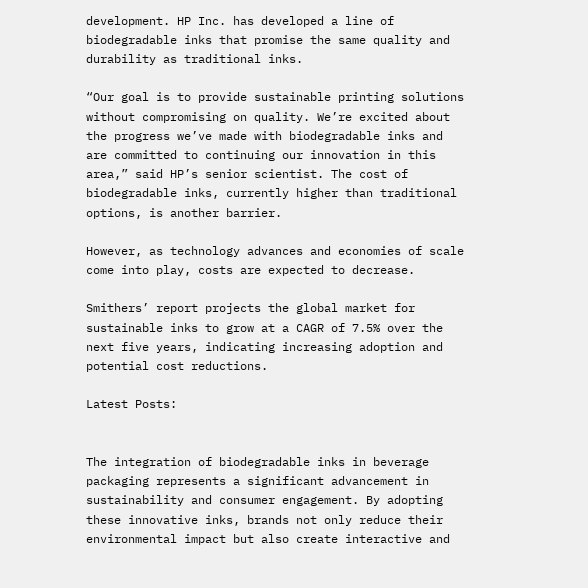development. HP Inc. has developed a line of biodegradable inks that promise the same quality and durability as traditional inks.

“Our goal is to provide sustainable printing solutions without compromising on quality. We’re excited about the progress we’ve made with biodegradable inks and are committed to continuing our innovation in this area,” said HP’s senior scientist. The cost of biodegradable inks, currently higher than traditional options, is another barrier.

However, as technology advances and economies of scale come into play, costs are expected to decrease.

Smithers’ report projects the global market for sustainable inks to grow at a CAGR of 7.5% over the next five years, indicating increasing adoption and potential cost reductions.

Latest Posts:


The integration of biodegradable inks in beverage packaging represents a significant advancement in sustainability and consumer engagement. By adopting these innovative inks, brands not only reduce their environmental impact but also create interactive and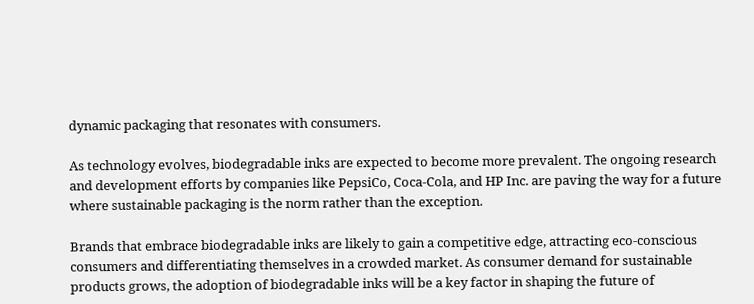dynamic packaging that resonates with consumers.

As technology evolves, biodegradable inks are expected to become more prevalent. The ongoing research and development efforts by companies like PepsiCo, Coca-Cola, and HP Inc. are paving the way for a future where sustainable packaging is the norm rather than the exception.

Brands that embrace biodegradable inks are likely to gain a competitive edge, attracting eco-conscious consumers and differentiating themselves in a crowded market. As consumer demand for sustainable products grows, the adoption of biodegradable inks will be a key factor in shaping the future of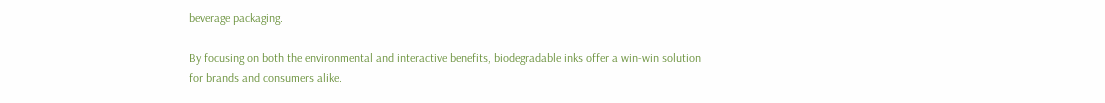beverage packaging.

By focusing on both the environmental and interactive benefits, biodegradable inks offer a win-win solution for brands and consumers alike.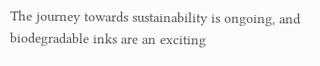The journey towards sustainability is ongoing, and biodegradable inks are an exciting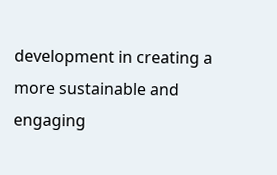development in creating a more sustainable and engaging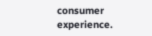consumer experience.